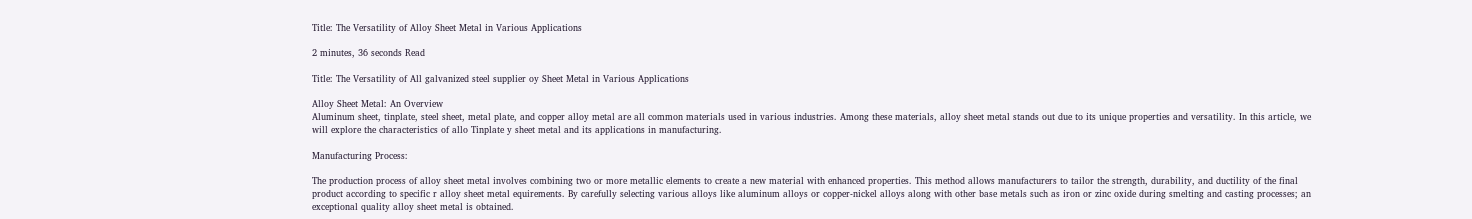Title: The Versatility of Alloy Sheet Metal in Various Applications

2 minutes, 36 seconds Read

Title: The Versatility of All galvanized steel supplier oy Sheet Metal in Various Applications

Alloy Sheet Metal: An Overview
Aluminum sheet, tinplate, steel sheet, metal plate, and copper alloy metal are all common materials used in various industries. Among these materials, alloy sheet metal stands out due to its unique properties and versatility. In this article, we will explore the characteristics of allo Tinplate y sheet metal and its applications in manufacturing.

Manufacturing Process:

The production process of alloy sheet metal involves combining two or more metallic elements to create a new material with enhanced properties. This method allows manufacturers to tailor the strength, durability, and ductility of the final product according to specific r alloy sheet metal equirements. By carefully selecting various alloys like aluminum alloys or copper-nickel alloys along with other base metals such as iron or zinc oxide during smelting and casting processes; an exceptional quality alloy sheet metal is obtained.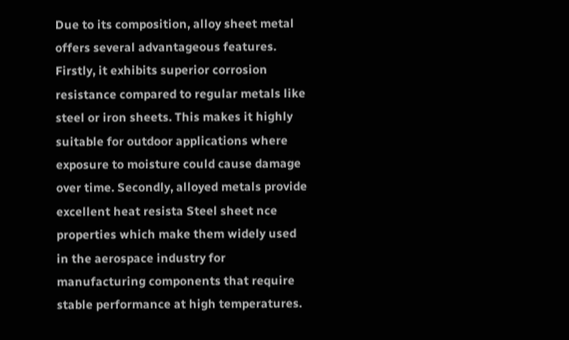Due to its composition, alloy sheet metal offers several advantageous features. Firstly, it exhibits superior corrosion resistance compared to regular metals like steel or iron sheets. This makes it highly suitable for outdoor applications where exposure to moisture could cause damage over time. Secondly, alloyed metals provide excellent heat resista Steel sheet nce properties which make them widely used in the aerospace industry for manufacturing components that require stable performance at high temperatures.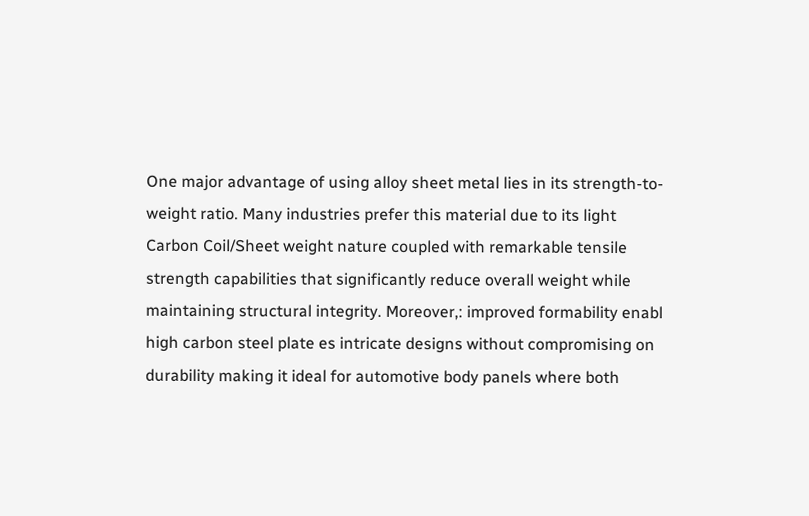One major advantage of using alloy sheet metal lies in its strength-to-weight ratio. Many industries prefer this material due to its light Carbon Coil/Sheet weight nature coupled with remarkable tensile strength capabilities that significantly reduce overall weight while maintaining structural integrity. Moreover,: improved formability enabl high carbon steel plate es intricate designs without compromising on durability making it ideal for automotive body panels where both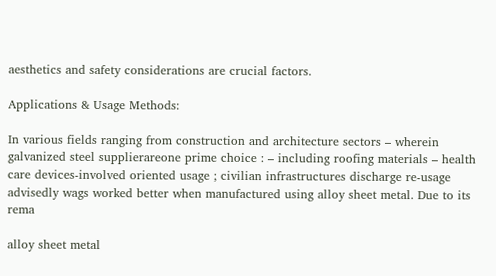aesthetics and safety considerations are crucial factors.

Applications & Usage Methods:

In various fields ranging from construction and architecture sectors – wherein galvanized steel supplierareone prime choice : – including roofing materials – health care devices-involved oriented usage ; civilian infrastructures discharge re-usage advisedly wags worked better when manufactured using alloy sheet metal. Due to its rema

alloy sheet metal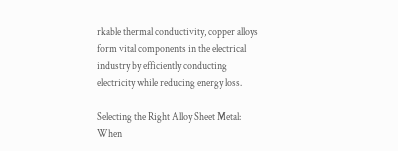rkable thermal conductivity, copper alloys form vital components in the electrical industry by efficiently conducting electricity while reducing energy loss.

Selecting the Right Alloy Sheet Metal:
When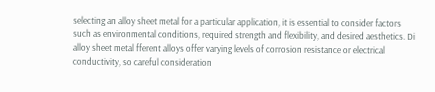selecting an alloy sheet metal for a particular application, it is essential to consider factors such as environmental conditions, required strength and flexibility, and desired aesthetics. Di alloy sheet metal fferent alloys offer varying levels of corrosion resistance or electrical conductivity, so careful consideration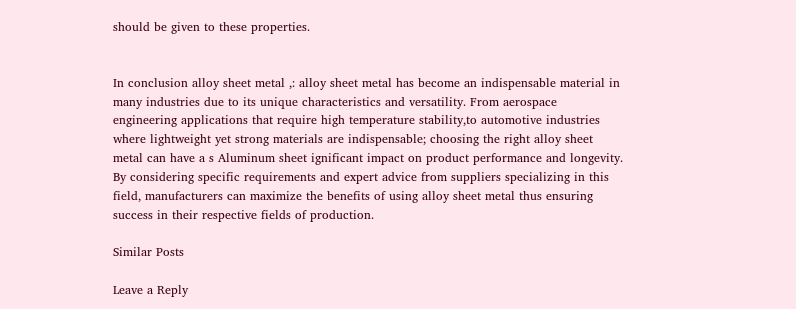should be given to these properties.


In conclusion alloy sheet metal ,: alloy sheet metal has become an indispensable material in many industries due to its unique characteristics and versatility. From aerospace engineering applications that require high temperature stability,to automotive industries where lightweight yet strong materials are indispensable; choosing the right alloy sheet metal can have a s Aluminum sheet ignificant impact on product performance and longevity. By considering specific requirements and expert advice from suppliers specializing in this field, manufacturers can maximize the benefits of using alloy sheet metal thus ensuring success in their respective fields of production.

Similar Posts

Leave a Reply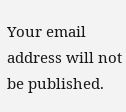Your email address will not be published.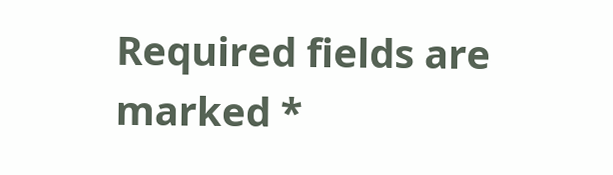Required fields are marked *